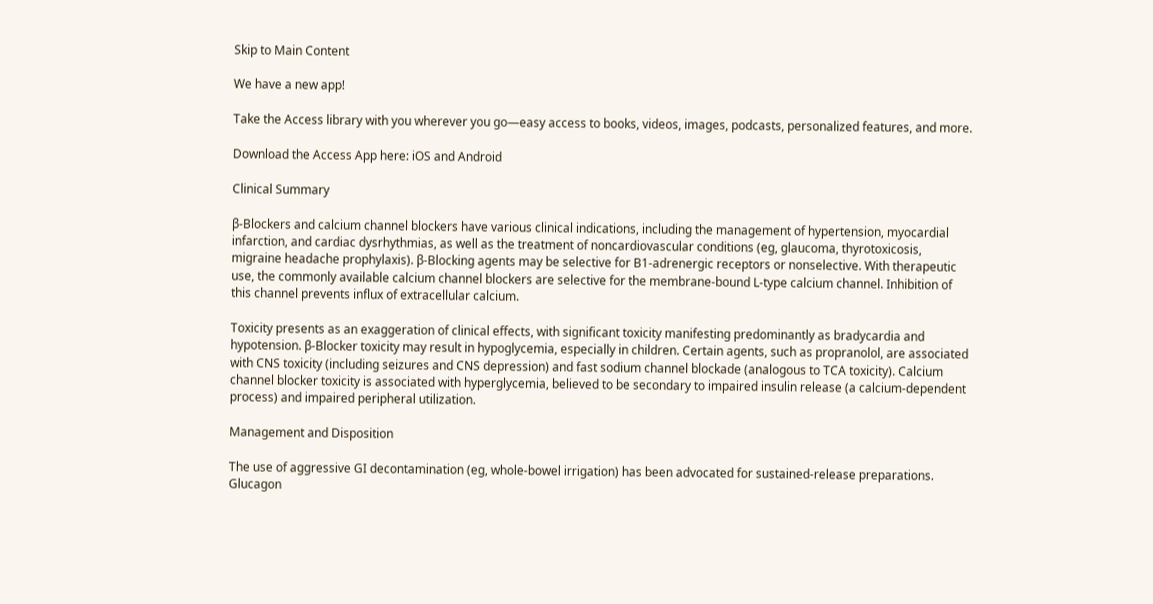Skip to Main Content

We have a new app!

Take the Access library with you wherever you go—easy access to books, videos, images, podcasts, personalized features, and more.

Download the Access App here: iOS and Android

Clinical Summary

β-Blockers and calcium channel blockers have various clinical indications, including the management of hypertension, myocardial infarction, and cardiac dysrhythmias, as well as the treatment of noncardiovascular conditions (eg, glaucoma, thyrotoxicosis, migraine headache prophylaxis). β-Blocking agents may be selective for B1-adrenergic receptors or nonselective. With therapeutic use, the commonly available calcium channel blockers are selective for the membrane-bound L-type calcium channel. Inhibition of this channel prevents influx of extracellular calcium.

Toxicity presents as an exaggeration of clinical effects, with significant toxicity manifesting predominantly as bradycardia and hypotension. β-Blocker toxicity may result in hypoglycemia, especially in children. Certain agents, such as propranolol, are associated with CNS toxicity (including seizures and CNS depression) and fast sodium channel blockade (analogous to TCA toxicity). Calcium channel blocker toxicity is associated with hyperglycemia, believed to be secondary to impaired insulin release (a calcium-dependent process) and impaired peripheral utilization.

Management and Disposition

The use of aggressive GI decontamination (eg, whole-bowel irrigation) has been advocated for sustained-release preparations. Glucagon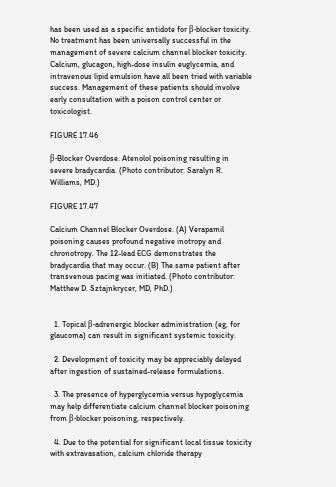has been used as a specific antidote for β-blocker toxicity. No treatment has been universally successful in the management of severe calcium channel blocker toxicity. Calcium, glucagon, high-dose insulin euglycemia, and intravenous lipid emulsion have all been tried with variable success. Management of these patients should involve early consultation with a poison control center or toxicologist.

FIGURE 17.46

β-Blocker Overdose. Atenolol poisoning resulting in severe bradycardia. (Photo contributor: Saralyn R. Williams, MD.)

FIGURE 17.47

Calcium Channel Blocker Overdose. (A) Verapamil poisoning causes profound negative inotropy and chronotropy. The 12-lead ECG demonstrates the bradycardia that may occur. (B) The same patient after transvenous pacing was initiated. (Photo contributor: Matthew D. Sztajnkrycer, MD, PhD.)


  1. Topical β-adrenergic blocker administration (eg, for glaucoma) can result in significant systemic toxicity.

  2. Development of toxicity may be appreciably delayed after ingestion of sustained-release formulations.

  3. The presence of hyperglycemia versus hypoglycemia may help differentiate calcium channel blocker poisoning from β-blocker poisoning, respectively.

  4. Due to the potential for significant local tissue toxicity with extravasation, calcium chloride therapy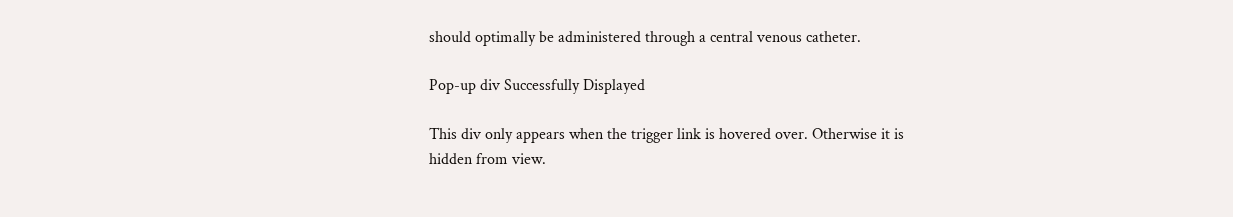should optimally be administered through a central venous catheter.

Pop-up div Successfully Displayed

This div only appears when the trigger link is hovered over. Otherwise it is hidden from view.